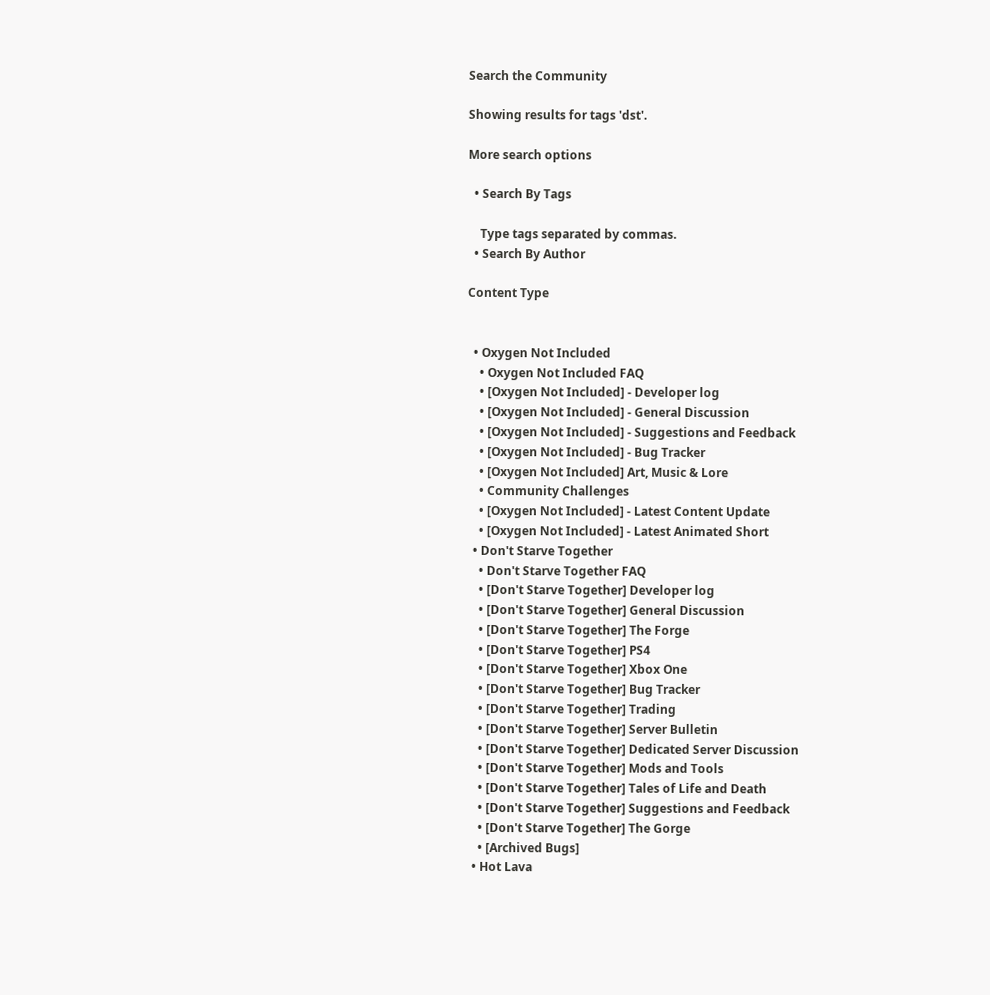Search the Community

Showing results for tags 'dst'.

More search options

  • Search By Tags

    Type tags separated by commas.
  • Search By Author

Content Type


  • Oxygen Not Included
    • Oxygen Not Included FAQ
    • [Oxygen Not Included] - Developer log
    • [Oxygen Not Included] - General Discussion
    • [Oxygen Not Included] - Suggestions and Feedback
    • [Oxygen Not Included] - Bug Tracker
    • [Oxygen Not Included] Art, Music & Lore
    • Community Challenges
    • [Oxygen Not Included] - Latest Content Update
    • [Oxygen Not Included] - Latest Animated Short
  • Don't Starve Together
    • Don't Starve Together FAQ
    • [Don't Starve Together] Developer log
    • [Don't Starve Together] General Discussion
    • [Don't Starve Together] The Forge
    • [Don't Starve Together] PS4
    • [Don't Starve Together] Xbox One
    • [Don't Starve Together] Bug Tracker
    • [Don't Starve Together] Trading
    • [Don't Starve Together] Server Bulletin
    • [Don't Starve Together] Dedicated Server Discussion
    • [Don't Starve Together] Mods and Tools
    • [Don't Starve Together] Tales of Life and Death
    • [Don't Starve Together] Suggestions and Feedback
    • [Don't Starve Together] The Gorge
    • [Archived Bugs]
  • Hot Lava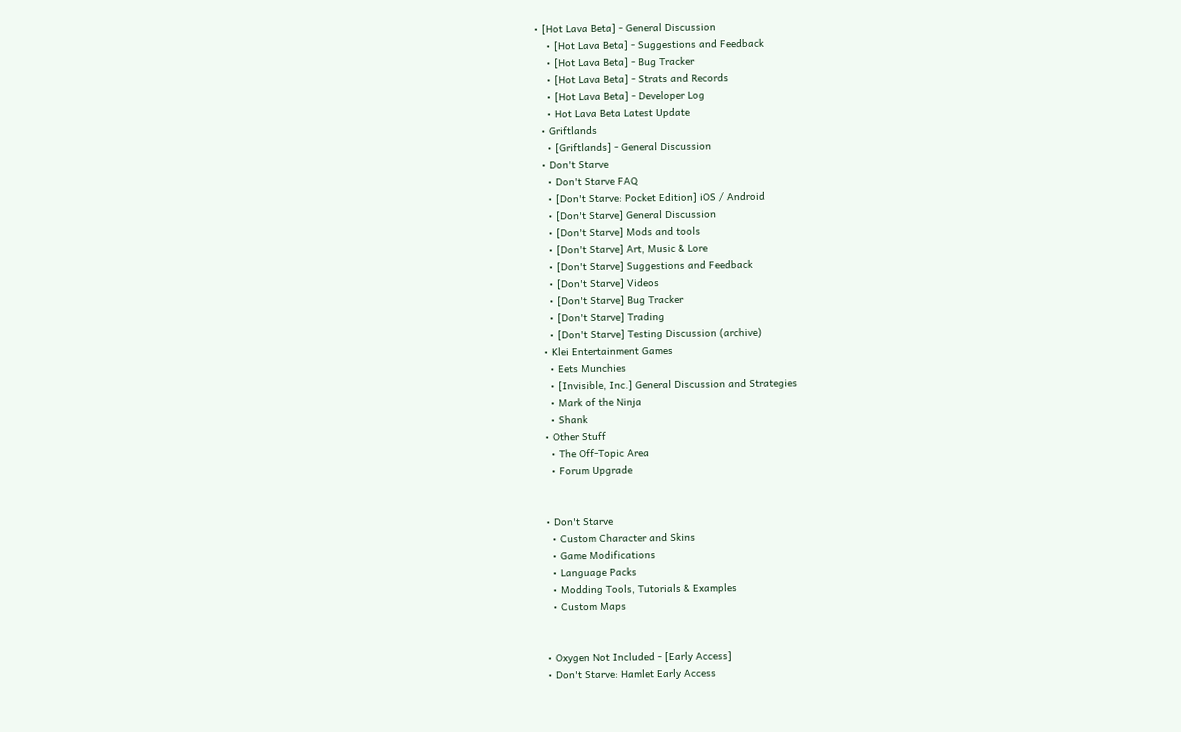• [Hot Lava Beta] - General Discussion
    • [Hot Lava Beta] - Suggestions and Feedback
    • [Hot Lava Beta] - Bug Tracker
    • [Hot Lava Beta] - Strats and Records
    • [Hot Lava Beta] - Developer Log
    • Hot Lava Beta Latest Update
  • Griftlands
    • [Griftlands] - General Discussion
  • Don't Starve
    • Don't Starve FAQ
    • [Don't Starve: Pocket Edition] iOS / Android
    • [Don't Starve] General Discussion
    • [Don't Starve] Mods and tools
    • [Don't Starve] Art, Music & Lore
    • [Don't Starve] Suggestions and Feedback
    • [Don't Starve] Videos
    • [Don't Starve] Bug Tracker
    • [Don't Starve] Trading
    • [Don't Starve] Testing Discussion (archive)
  • Klei Entertainment Games
    • Eets Munchies
    • [Invisible, Inc.] General Discussion and Strategies
    • Mark of the Ninja
    • Shank
  • Other Stuff
    • The Off-Topic Area
    • Forum Upgrade


  • Don't Starve
    • Custom Character and Skins
    • Game Modifications
    • Language Packs
    • Modding Tools, Tutorials & Examples
    • Custom Maps


  • Oxygen Not Included - [Early Access]
  • Don't Starve: Hamlet Early Access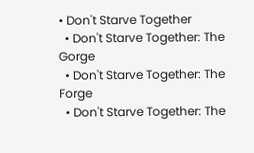• Don't Starve Together
  • Don't Starve Together: The Gorge
  • Don't Starve Together: The Forge
  • Don't Starve Together: The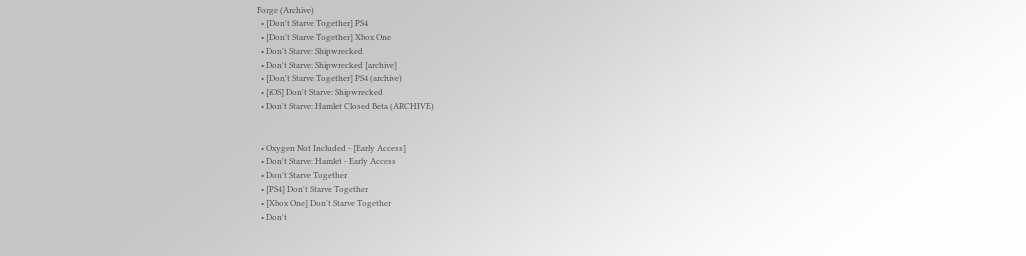Forge (Archive)
  • [Don't Starve Together] PS4
  • [Don't Starve Together] Xbox One
  • Don't Starve: Shipwrecked
  • Don't Starve: Shipwrecked [archive]
  • [Don't Starve Together] PS4 (archive)
  • [iOS] Don't Starve: Shipwrecked
  • Don't Starve: Hamlet Closed Beta (ARCHIVE)


  • Oxygen Not Included - [Early Access]
  • Don't Starve: Hamlet - Early Access
  • Don't Starve Together
  • [PS4] Don't Starve Together
  • [Xbox One] Don't Starve Together
  • Don't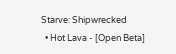Starve: Shipwrecked
  • Hot Lava - [Open Beta]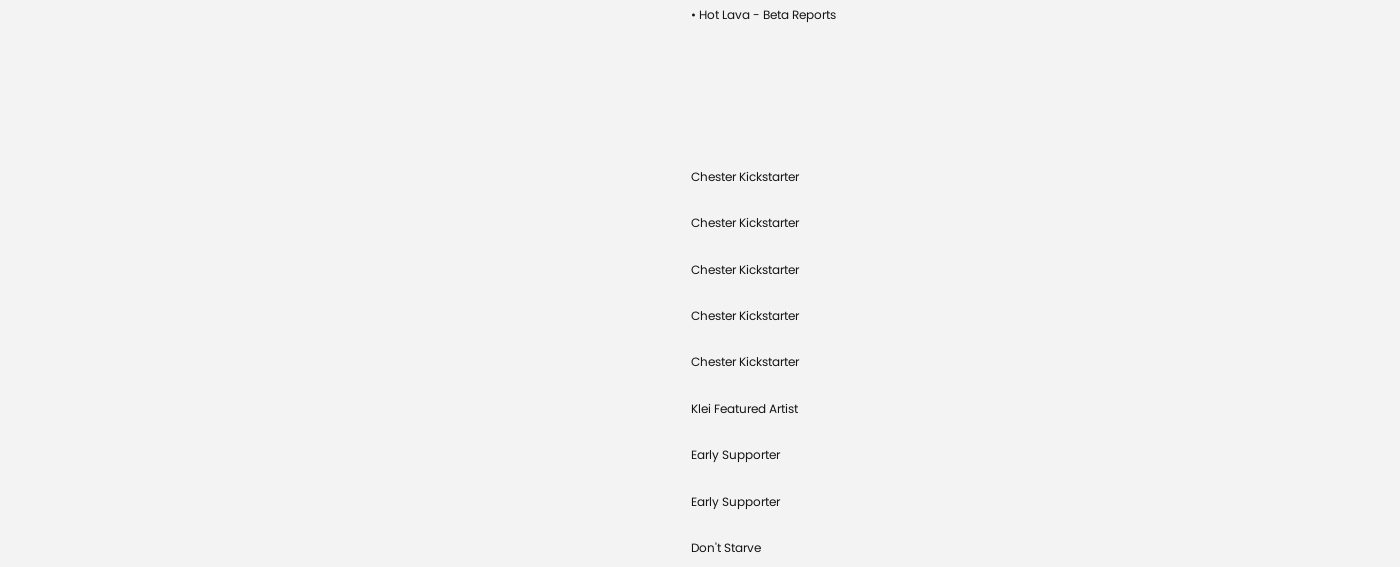• Hot Lava - Beta Reports






Chester Kickstarter

Chester Kickstarter

Chester Kickstarter

Chester Kickstarter

Chester Kickstarter

Klei Featured Artist

Early Supporter

Early Supporter

Don't Starve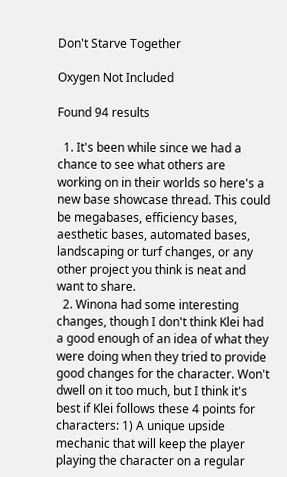Don't Starve Together

Oxygen Not Included

Found 94 results

  1. It's been while since we had a chance to see what others are working on in their worlds so here's a new base showcase thread. This could be megabases, efficiency bases, aesthetic bases, automated bases, landscaping or turf changes, or any other project you think is neat and want to share.
  2. Winona had some interesting changes, though I don't think Klei had a good enough of an idea of what they were doing when they tried to provide good changes for the character. Won't dwell on it too much, but I think it's best if Klei follows these 4 points for characters: 1) A unique upside mechanic that will keep the player playing the character on a regular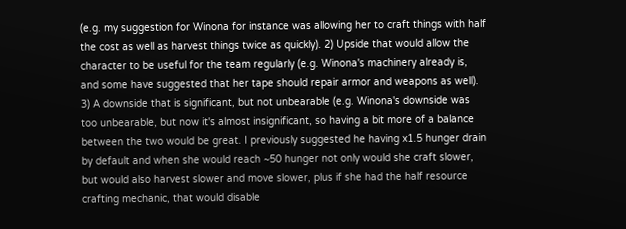(e.g. my suggestion for Winona for instance was allowing her to craft things with half the cost as well as harvest things twice as quickly). 2) Upside that would allow the character to be useful for the team regularly (e.g. Winona's machinery already is, and some have suggested that her tape should repair armor and weapons as well). 3) A downside that is significant, but not unbearable (e.g. Winona's downside was too unbearable, but now it's almost insignificant, so having a bit more of a balance between the two would be great. I previously suggested he having x1.5 hunger drain by default and when she would reach ~50 hunger not only would she craft slower, but would also harvest slower and move slower, plus if she had the half resource crafting mechanic, that would disable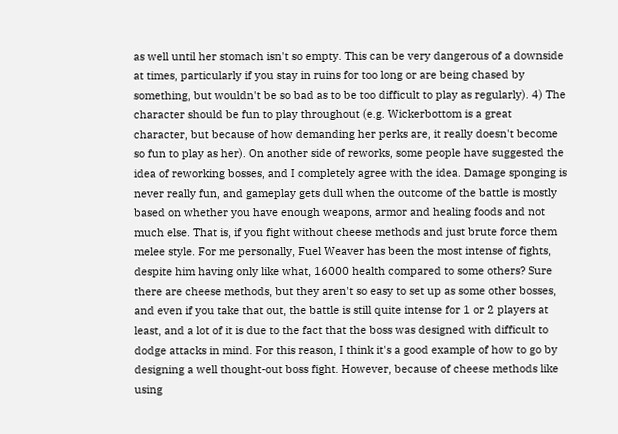as well until her stomach isn't so empty. This can be very dangerous of a downside at times, particularly if you stay in ruins for too long or are being chased by something, but wouldn't be so bad as to be too difficult to play as regularly). 4) The character should be fun to play throughout (e.g. Wickerbottom is a great character, but because of how demanding her perks are, it really doesn't become so fun to play as her). On another side of reworks, some people have suggested the idea of reworking bosses, and I completely agree with the idea. Damage sponging is never really fun, and gameplay gets dull when the outcome of the battle is mostly based on whether you have enough weapons, armor and healing foods and not much else. That is, if you fight without cheese methods and just brute force them melee style. For me personally, Fuel Weaver has been the most intense of fights, despite him having only like what, 16000 health compared to some others? Sure there are cheese methods, but they aren't so easy to set up as some other bosses, and even if you take that out, the battle is still quite intense for 1 or 2 players at least, and a lot of it is due to the fact that the boss was designed with difficult to dodge attacks in mind. For this reason, I think it's a good example of how to go by designing a well thought-out boss fight. However, because of cheese methods like using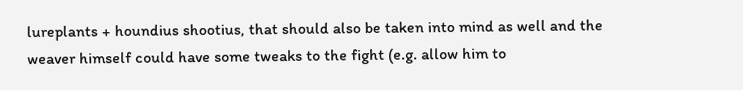lureplants + houndius shootius, that should also be taken into mind as well and the weaver himself could have some tweaks to the fight (e.g. allow him to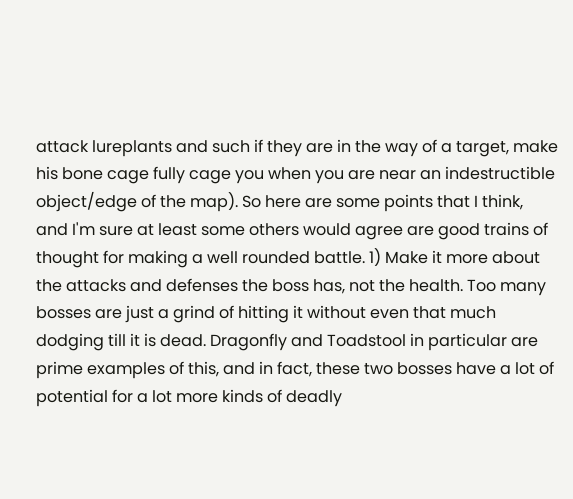attack lureplants and such if they are in the way of a target, make his bone cage fully cage you when you are near an indestructible object/edge of the map). So here are some points that I think, and I'm sure at least some others would agree are good trains of thought for making a well rounded battle. 1) Make it more about the attacks and defenses the boss has, not the health. Too many bosses are just a grind of hitting it without even that much dodging till it is dead. Dragonfly and Toadstool in particular are prime examples of this, and in fact, these two bosses have a lot of potential for a lot more kinds of deadly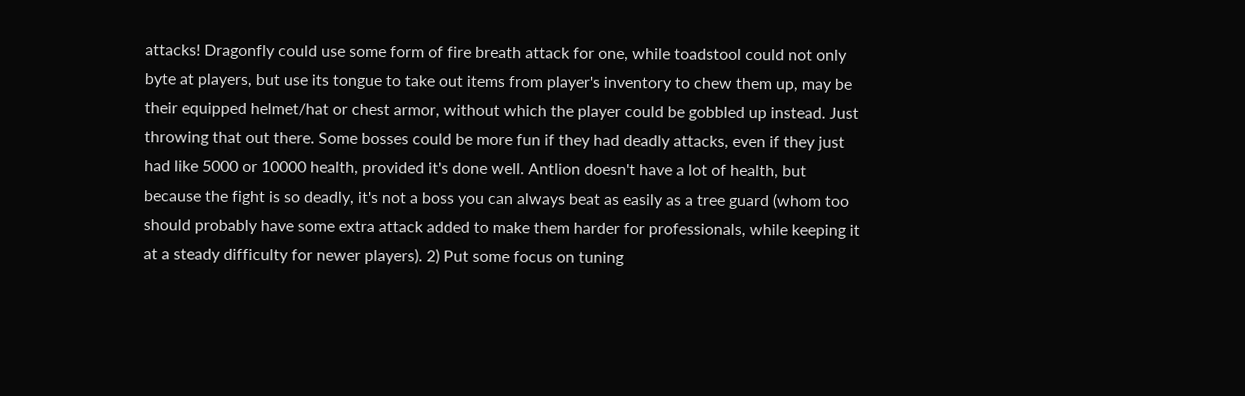attacks! Dragonfly could use some form of fire breath attack for one, while toadstool could not only byte at players, but use its tongue to take out items from player's inventory to chew them up, may be their equipped helmet/hat or chest armor, without which the player could be gobbled up instead. Just throwing that out there. Some bosses could be more fun if they had deadly attacks, even if they just had like 5000 or 10000 health, provided it's done well. Antlion doesn't have a lot of health, but because the fight is so deadly, it's not a boss you can always beat as easily as a tree guard (whom too should probably have some extra attack added to make them harder for professionals, while keeping it at a steady difficulty for newer players). 2) Put some focus on tuning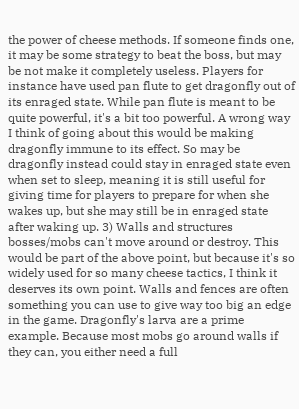the power of cheese methods. If someone finds one, it may be some strategy to beat the boss, but may be not make it completely useless. Players for instance have used pan flute to get dragonfly out of its enraged state. While pan flute is meant to be quite powerful, it's a bit too powerful. A wrong way I think of going about this would be making dragonfly immune to its effect. So may be dragonfly instead could stay in enraged state even when set to sleep, meaning it is still useful for giving time for players to prepare for when she wakes up, but she may still be in enraged state after waking up. 3) Walls and structures bosses/mobs can't move around or destroy. This would be part of the above point, but because it's so widely used for so many cheese tactics, I think it deserves its own point. Walls and fences are often something you can use to give way too big an edge in the game. Dragonfly's larva are a prime example. Because most mobs go around walls if they can, you either need a full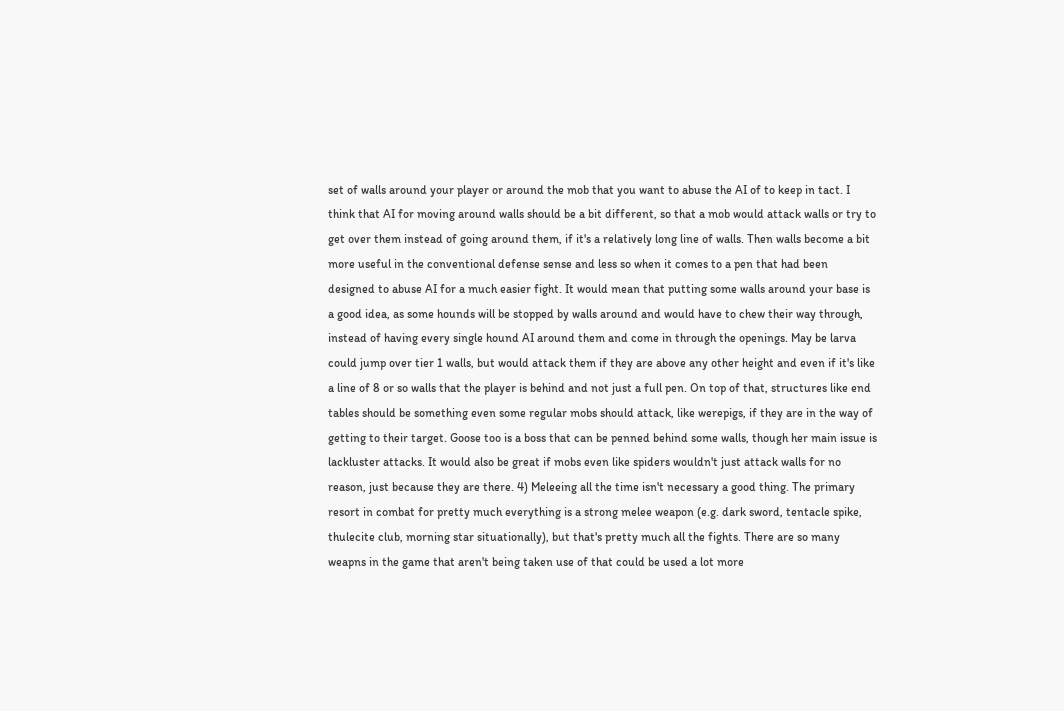set of walls around your player or around the mob that you want to abuse the AI of to keep in tact. I think that AI for moving around walls should be a bit different, so that a mob would attack walls or try to get over them instead of going around them, if it's a relatively long line of walls. Then walls become a bit more useful in the conventional defense sense and less so when it comes to a pen that had been designed to abuse AI for a much easier fight. It would mean that putting some walls around your base is a good idea, as some hounds will be stopped by walls around and would have to chew their way through, instead of having every single hound AI around them and come in through the openings. May be larva could jump over tier 1 walls, but would attack them if they are above any other height and even if it's like a line of 8 or so walls that the player is behind and not just a full pen. On top of that, structures like end tables should be something even some regular mobs should attack, like werepigs, if they are in the way of getting to their target. Goose too is a boss that can be penned behind some walls, though her main issue is lackluster attacks. It would also be great if mobs even like spiders wouldn't just attack walls for no reason, just because they are there. 4) Meleeing all the time isn't necessary a good thing. The primary resort in combat for pretty much everything is a strong melee weapon (e.g. dark sword, tentacle spike, thulecite club, morning star situationally), but that's pretty much all the fights. There are so many weapns in the game that aren't being taken use of that could be used a lot more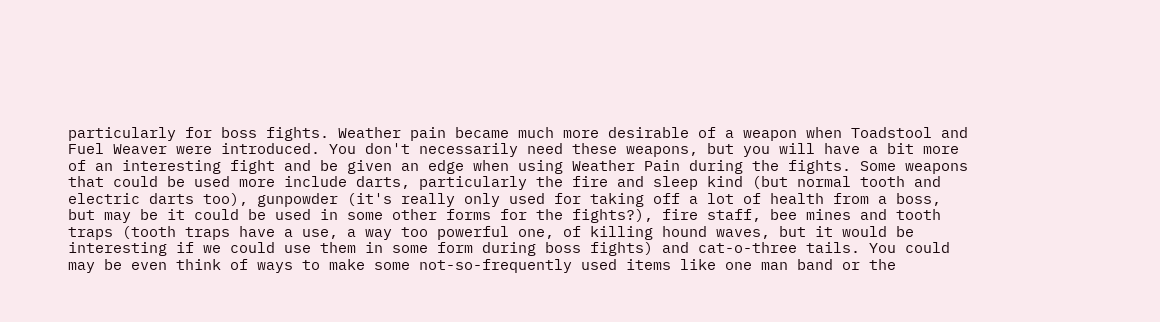particularly for boss fights. Weather pain became much more desirable of a weapon when Toadstool and Fuel Weaver were introduced. You don't necessarily need these weapons, but you will have a bit more of an interesting fight and be given an edge when using Weather Pain during the fights. Some weapons that could be used more include darts, particularly the fire and sleep kind (but normal tooth and electric darts too), gunpowder (it's really only used for taking off a lot of health from a boss, but may be it could be used in some other forms for the fights?), fire staff, bee mines and tooth traps (tooth traps have a use, a way too powerful one, of killing hound waves, but it would be interesting if we could use them in some form during boss fights) and cat-o-three tails. You could may be even think of ways to make some not-so-frequently used items like one man band or the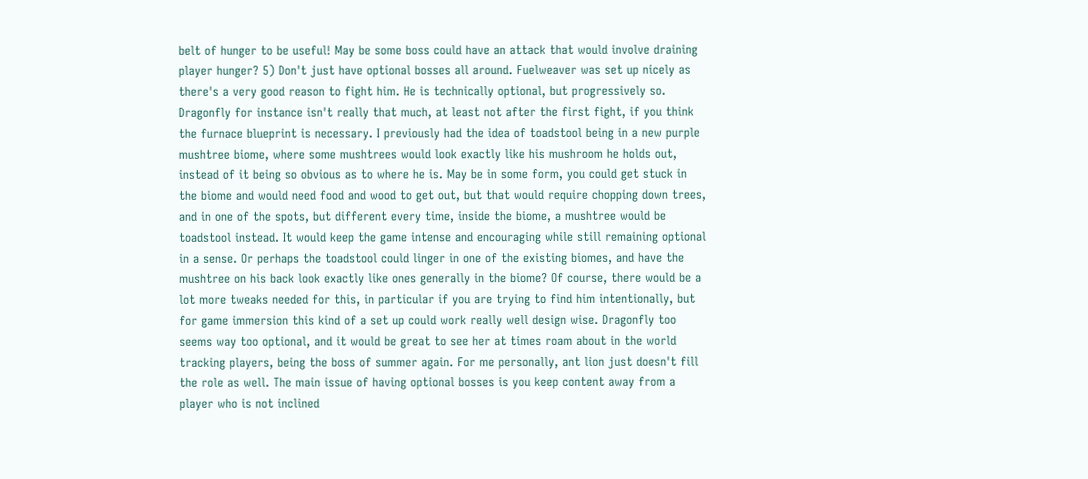belt of hunger to be useful! May be some boss could have an attack that would involve draining player hunger? 5) Don't just have optional bosses all around. Fuelweaver was set up nicely as there's a very good reason to fight him. He is technically optional, but progressively so. Dragonfly for instance isn't really that much, at least not after the first fight, if you think the furnace blueprint is necessary. I previously had the idea of toadstool being in a new purple mushtree biome, where some mushtrees would look exactly like his mushroom he holds out, instead of it being so obvious as to where he is. May be in some form, you could get stuck in the biome and would need food and wood to get out, but that would require chopping down trees, and in one of the spots, but different every time, inside the biome, a mushtree would be toadstool instead. It would keep the game intense and encouraging while still remaining optional in a sense. Or perhaps the toadstool could linger in one of the existing biomes, and have the mushtree on his back look exactly like ones generally in the biome? Of course, there would be a lot more tweaks needed for this, in particular if you are trying to find him intentionally, but for game immersion this kind of a set up could work really well design wise. Dragonfly too seems way too optional, and it would be great to see her at times roam about in the world tracking players, being the boss of summer again. For me personally, ant lion just doesn't fill the role as well. The main issue of having optional bosses is you keep content away from a player who is not inclined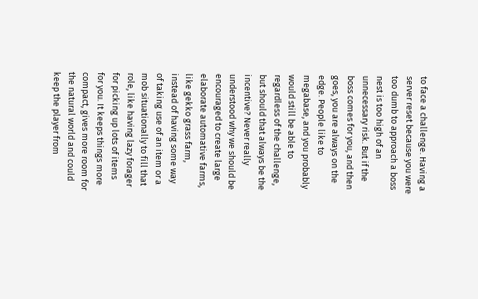to face a challenge. Having a server reset because you were too dumb to approach a boss nest is too high of an unnecessary risk. But if the boss comes for you, and then goes, you are always on the edge. People like to megabase, and you probably would still be able to regardless of the challenge, but should that always be the incentive? Never really understood why we should be encouraged to create large elaborate automative farms, like gekko grass farm, instead of having some way of taking use of an item or a mob situationally to fill that role, like having lazy forager for picking up lots of items for you. It keeps things more compact, gives more room for the natural world and could keep the player from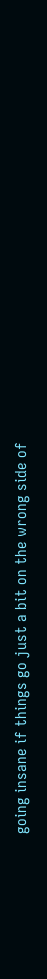going insane if things go just a bit on the wrong side of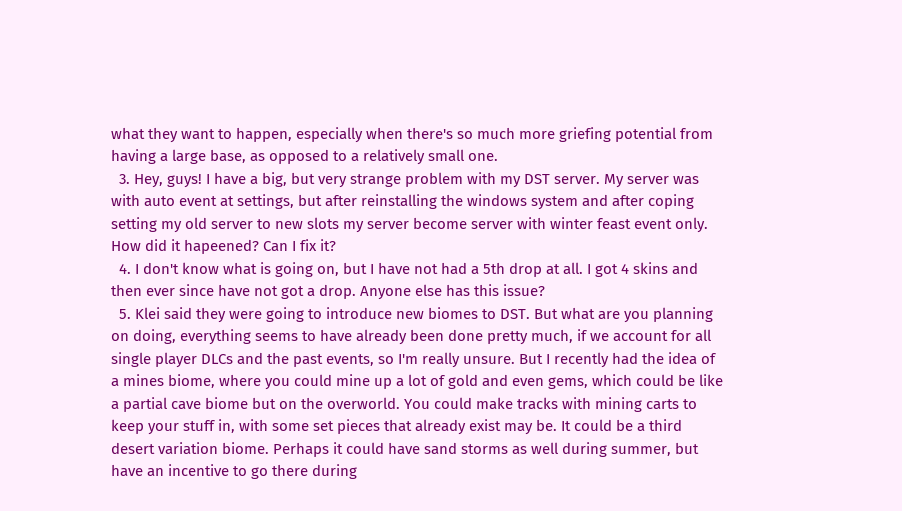what they want to happen, especially when there's so much more griefing potential from having a large base, as opposed to a relatively small one.
  3. Hey, guys! I have a big, but very strange problem with my DST server. My server was with auto event at settings, but after reinstalling the windows system and after coping setting my old server to new slots my server become server with winter feast event only. How did it hapeened? Can I fix it?
  4. I don't know what is going on, but I have not had a 5th drop at all. I got 4 skins and then ever since have not got a drop. Anyone else has this issue?
  5. Klei said they were going to introduce new biomes to DST. But what are you planning on doing, everything seems to have already been done pretty much, if we account for all single player DLCs and the past events, so I'm really unsure. But I recently had the idea of a mines biome, where you could mine up a lot of gold and even gems, which could be like a partial cave biome but on the overworld. You could make tracks with mining carts to keep your stuff in, with some set pieces that already exist may be. It could be a third desert variation biome. Perhaps it could have sand storms as well during summer, but have an incentive to go there during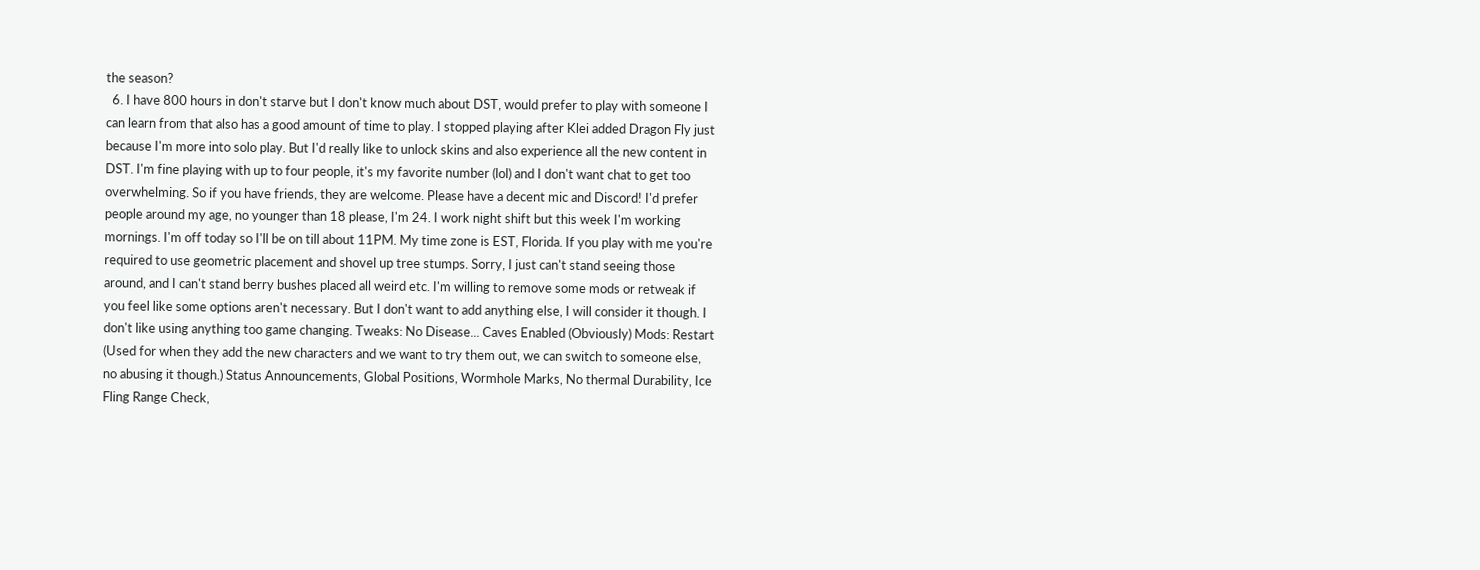the season?
  6. I have 800 hours in don't starve but I don't know much about DST, would prefer to play with someone I can learn from that also has a good amount of time to play. I stopped playing after Klei added Dragon Fly just because I'm more into solo play. But I'd really like to unlock skins and also experience all the new content in DST. I'm fine playing with up to four people, it's my favorite number (lol) and I don't want chat to get too overwhelming. So if you have friends, they are welcome. Please have a decent mic and Discord! I'd prefer people around my age, no younger than 18 please, I'm 24. I work night shift but this week I'm working mornings. I'm off today so I'll be on till about 11PM. My time zone is EST, Florida. If you play with me you're required to use geometric placement and shovel up tree stumps. Sorry, I just can't stand seeing those around, and I can't stand berry bushes placed all weird etc. I'm willing to remove some mods or retweak if you feel like some options aren't necessary. But I don't want to add anything else, I will consider it though. I don't like using anything too game changing. Tweaks: No Disease... Caves Enabled (Obviously) Mods: Restart (Used for when they add the new characters and we want to try them out, we can switch to someone else, no abusing it though.) Status Announcements, Global Positions, Wormhole Marks, No thermal Durability, Ice Fling Range Check,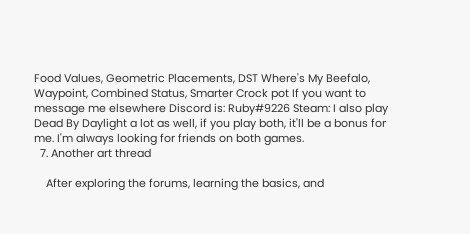Food Values, Geometric Placements, DST Where's My Beefalo, Waypoint, Combined Status, Smarter Crock pot If you want to message me elsewhere Discord is: Ruby#9226 Steam: I also play Dead By Daylight a lot as well, if you play both, it'll be a bonus for me. I'm always looking for friends on both games.
  7. Another art thread

    After exploring the forums, learning the basics, and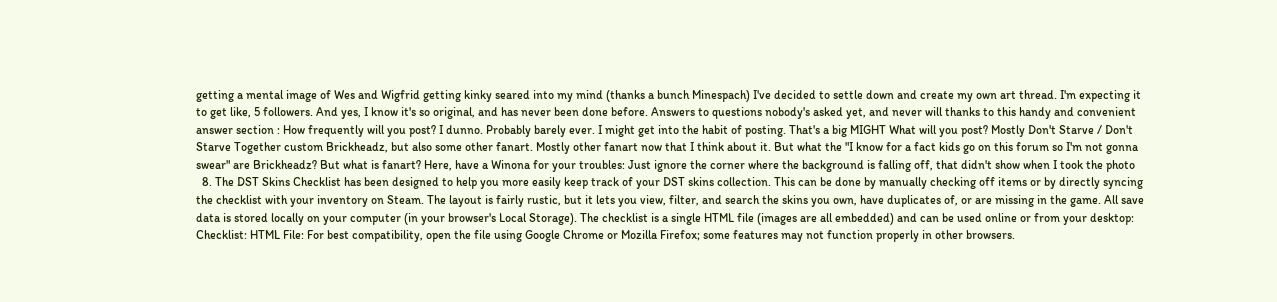getting a mental image of Wes and Wigfrid getting kinky seared into my mind (thanks a bunch Minespach) I've decided to settle down and create my own art thread. I'm expecting it to get like, 5 followers. And yes, I know it's so original, and has never been done before. Answers to questions nobody's asked yet, and never will thanks to this handy and convenient answer section : How frequently will you post? I dunno. Probably barely ever. I might get into the habit of posting. That's a big MIGHT What will you post? Mostly Don't Starve / Don't Starve Together custom Brickheadz, but also some other fanart. Mostly other fanart now that I think about it. But what the "I know for a fact kids go on this forum so I'm not gonna swear" are Brickheadz? But what is fanart? Here, have a Winona for your troubles: Just ignore the corner where the background is falling off, that didn't show when I took the photo
  8. The DST Skins Checklist has been designed to help you more easily keep track of your DST skins collection. This can be done by manually checking off items or by directly syncing the checklist with your inventory on Steam. The layout is fairly rustic, but it lets you view, filter, and search the skins you own, have duplicates of, or are missing in the game. All save data is stored locally on your computer (in your browser's Local Storage). The checklist is a single HTML file (images are all embedded) and can be used online or from your desktop: Checklist: HTML File: For best compatibility, open the file using Google Chrome or Mozilla Firefox; some features may not function properly in other browsers.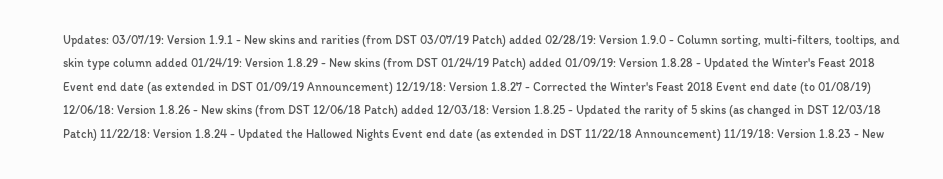Updates: 03/07/19: Version 1.9.1 - New skins and rarities (from DST 03/07/19 Patch) added 02/28/19: Version 1.9.0 - Column sorting, multi-filters, tooltips, and skin type column added 01/24/19: Version 1.8.29 - New skins (from DST 01/24/19 Patch) added 01/09/19: Version 1.8.28 - Updated the Winter's Feast 2018 Event end date (as extended in DST 01/09/19 Announcement) 12/19/18: Version 1.8.27 - Corrected the Winter's Feast 2018 Event end date (to 01/08/19) 12/06/18: Version 1.8.26 - New skins (from DST 12/06/18 Patch) added 12/03/18: Version 1.8.25 - Updated the rarity of 5 skins (as changed in DST 12/03/18 Patch) 11/22/18: Version 1.8.24 - Updated the Hallowed Nights Event end date (as extended in DST 11/22/18 Announcement) 11/19/18: Version 1.8.23 - New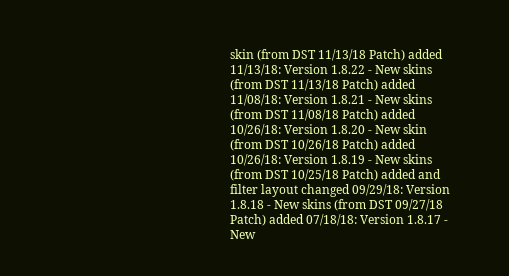skin (from DST 11/13/18 Patch) added 11/13/18: Version 1.8.22 - New skins (from DST 11/13/18 Patch) added 11/08/18: Version 1.8.21 - New skins (from DST 11/08/18 Patch) added 10/26/18: Version 1.8.20 - New skin (from DST 10/26/18 Patch) added 10/26/18: Version 1.8.19 - New skins (from DST 10/25/18 Patch) added and filter layout changed 09/29/18: Version 1.8.18 - New skins (from DST 09/27/18 Patch) added 07/18/18: Version 1.8.17 - New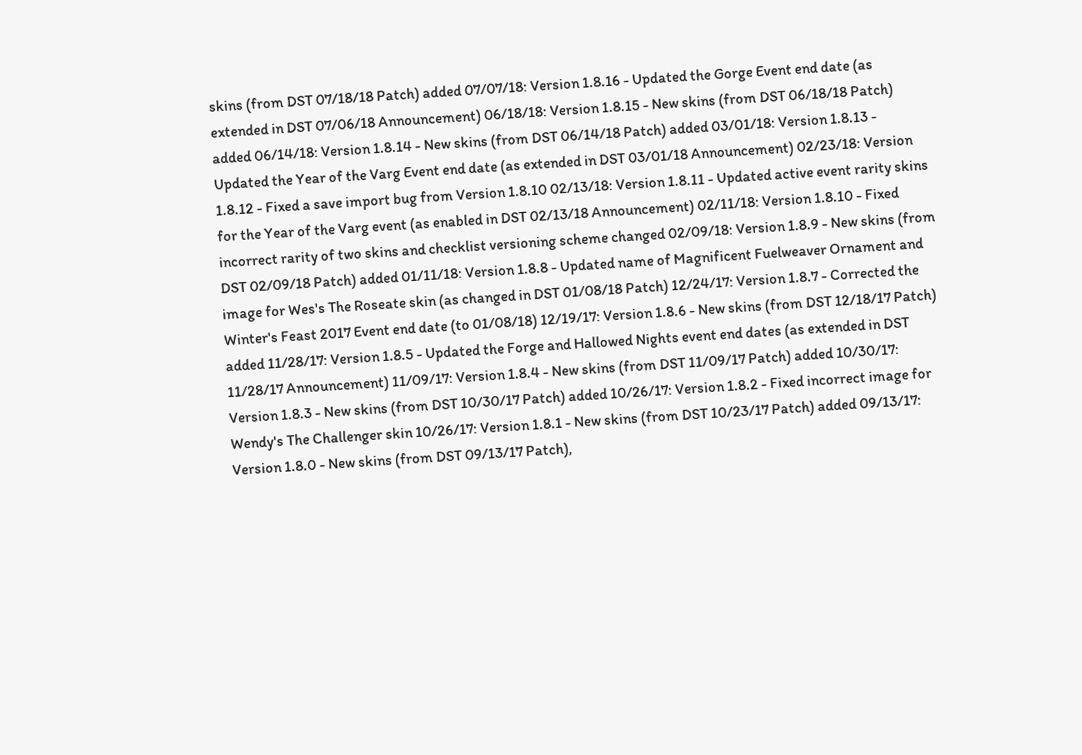skins (from DST 07/18/18 Patch) added 07/07/18: Version 1.8.16 - Updated the Gorge Event end date (as extended in DST 07/06/18 Announcement) 06/18/18: Version 1.8.15 - New skins (from DST 06/18/18 Patch) added 06/14/18: Version 1.8.14 - New skins (from DST 06/14/18 Patch) added 03/01/18: Version 1.8.13 - Updated the Year of the Varg Event end date (as extended in DST 03/01/18 Announcement) 02/23/18: Version 1.8.12 - Fixed a save import bug from Version 1.8.10 02/13/18: Version 1.8.11 - Updated active event rarity skins for the Year of the Varg event (as enabled in DST 02/13/18 Announcement) 02/11/18: Version 1.8.10 - Fixed incorrect rarity of two skins and checklist versioning scheme changed 02/09/18: Version 1.8.9 - New skins (from DST 02/09/18 Patch) added 01/11/18: Version 1.8.8 - Updated name of Magnificent Fuelweaver Ornament and image for Wes's The Roseate skin (as changed in DST 01/08/18 Patch) 12/24/17: Version 1.8.7 - Corrected the Winter's Feast 2017 Event end date (to 01/08/18) 12/19/17: Version 1.8.6 - New skins (from DST 12/18/17 Patch) added 11/28/17: Version 1.8.5 - Updated the Forge and Hallowed Nights event end dates (as extended in DST 11/28/17 Announcement) 11/09/17: Version 1.8.4 - New skins (from DST 11/09/17 Patch) added 10/30/17: Version 1.8.3 - New skins (from DST 10/30/17 Patch) added 10/26/17: Version 1.8.2 - Fixed incorrect image for Wendy's The Challenger skin 10/26/17: Version 1.8.1 - New skins (from DST 10/23/17 Patch) added 09/13/17: Version 1.8.0 - New skins (from DST 09/13/17 Patch),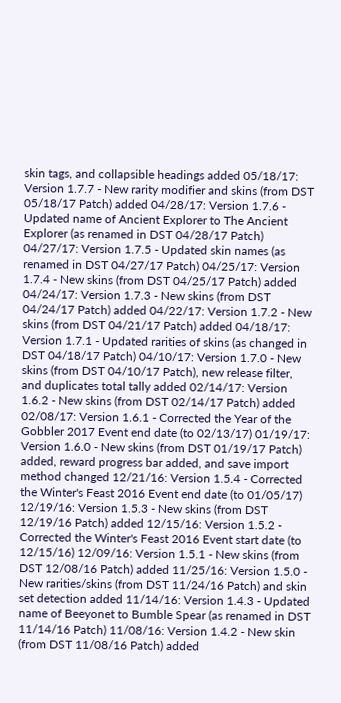skin tags, and collapsible headings added 05/18/17: Version 1.7.7 - New rarity modifier and skins (from DST 05/18/17 Patch) added 04/28/17: Version 1.7.6 - Updated name of Ancient Explorer to The Ancient Explorer (as renamed in DST 04/28/17 Patch) 04/27/17: Version 1.7.5 - Updated skin names (as renamed in DST 04/27/17 Patch) 04/25/17: Version 1.7.4 - New skins (from DST 04/25/17 Patch) added 04/24/17: Version 1.7.3 - New skins (from DST 04/24/17 Patch) added 04/22/17: Version 1.7.2 - New skins (from DST 04/21/17 Patch) added 04/18/17: Version 1.7.1 - Updated rarities of skins (as changed in DST 04/18/17 Patch) 04/10/17: Version 1.7.0 - New skins (from DST 04/10/17 Patch), new release filter, and duplicates total tally added 02/14/17: Version 1.6.2 - New skins (from DST 02/14/17 Patch) added 02/08/17: Version 1.6.1 - Corrected the Year of the Gobbler 2017 Event end date (to 02/13/17) 01/19/17: Version 1.6.0 - New skins (from DST 01/19/17 Patch) added, reward progress bar added, and save import method changed 12/21/16: Version 1.5.4 - Corrected the Winter's Feast 2016 Event end date (to 01/05/17) 12/19/16: Version 1.5.3 - New skins (from DST 12/19/16 Patch) added 12/15/16: Version 1.5.2 - Corrected the Winter's Feast 2016 Event start date (to 12/15/16) 12/09/16: Version 1.5.1 - New skins (from DST 12/08/16 Patch) added 11/25/16: Version 1.5.0 - New rarities/skins (from DST 11/24/16 Patch) and skin set detection added 11/14/16: Version 1.4.3 - Updated name of Beeyonet to Bumble Spear (as renamed in DST 11/14/16 Patch) 11/08/16: Version 1.4.2 - New skin (from DST 11/08/16 Patch) added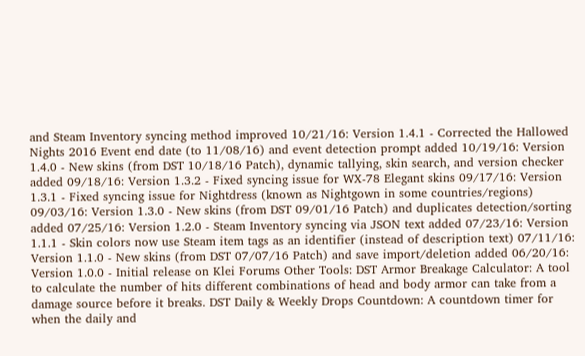and Steam Inventory syncing method improved 10/21/16: Version 1.4.1 - Corrected the Hallowed Nights 2016 Event end date (to 11/08/16) and event detection prompt added 10/19/16: Version 1.4.0 - New skins (from DST 10/18/16 Patch), dynamic tallying, skin search, and version checker added 09/18/16: Version 1.3.2 - Fixed syncing issue for WX-78 Elegant skins 09/17/16: Version 1.3.1 - Fixed syncing issue for Nightdress (known as Nightgown in some countries/regions) 09/03/16: Version 1.3.0 - New skins (from DST 09/01/16 Patch) and duplicates detection/sorting added 07/25/16: Version 1.2.0 - Steam Inventory syncing via JSON text added 07/23/16: Version 1.1.1 - Skin colors now use Steam item tags as an identifier (instead of description text) 07/11/16: Version 1.1.0 - New skins (from DST 07/07/16 Patch) and save import/deletion added 06/20/16: Version 1.0.0 - Initial release on Klei Forums Other Tools: DST Armor Breakage Calculator: A tool to calculate the number of hits different combinations of head and body armor can take from a damage source before it breaks. DST Daily & Weekly Drops Countdown: A countdown timer for when the daily and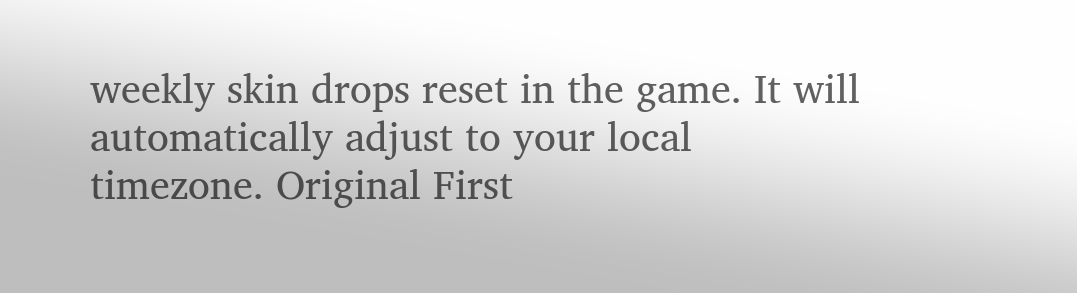weekly skin drops reset in the game. It will automatically adjust to your local timezone. Original First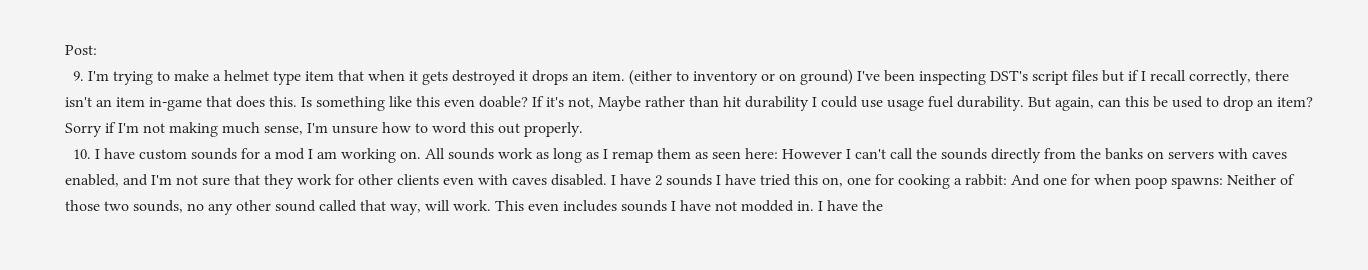Post:
  9. I'm trying to make a helmet type item that when it gets destroyed it drops an item. (either to inventory or on ground) I've been inspecting DST's script files but if I recall correctly, there isn't an item in-game that does this. Is something like this even doable? If it's not, Maybe rather than hit durability I could use usage fuel durability. But again, can this be used to drop an item? Sorry if I'm not making much sense, I'm unsure how to word this out properly.
  10. I have custom sounds for a mod I am working on. All sounds work as long as I remap them as seen here: However I can't call the sounds directly from the banks on servers with caves enabled, and I'm not sure that they work for other clients even with caves disabled. I have 2 sounds I have tried this on, one for cooking a rabbit: And one for when poop spawns: Neither of those two sounds, no any other sound called that way, will work. This even includes sounds I have not modded in. I have the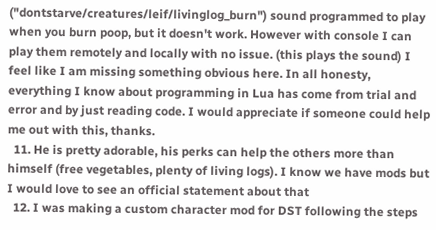("dontstarve/creatures/leif/livinglog_burn") sound programmed to play when you burn poop, but it doesn't work. However with console I can play them remotely and locally with no issue. (this plays the sound) I feel like I am missing something obvious here. In all honesty, everything I know about programming in Lua has come from trial and error and by just reading code. I would appreciate if someone could help me out with this, thanks.
  11. He is pretty adorable, his perks can help the others more than himself (free vegetables, plenty of living logs). I know we have mods but I would love to see an official statement about that
  12. I was making a custom character mod for DST following the steps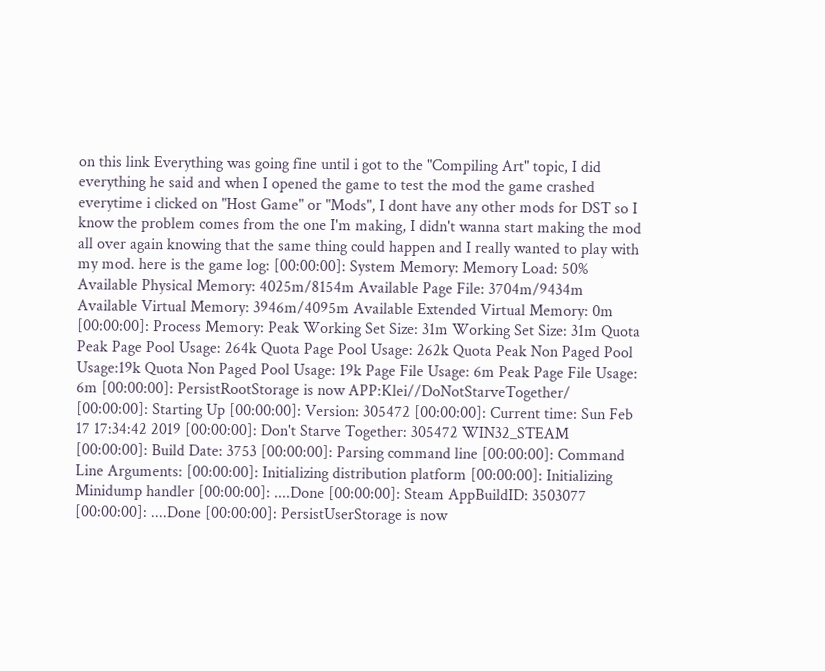on this link Everything was going fine until i got to the "Compiling Art" topic, I did everything he said and when I opened the game to test the mod the game crashed everytime i clicked on "Host Game" or "Mods", I dont have any other mods for DST so I know the problem comes from the one I'm making, I didn't wanna start making the mod all over again knowing that the same thing could happen and I really wanted to play with my mod. here is the game log: [00:00:00]: System Memory: Memory Load: 50% Available Physical Memory: 4025m/8154m Available Page File: 3704m/9434m Available Virtual Memory: 3946m/4095m Available Extended Virtual Memory: 0m [00:00:00]: Process Memory: Peak Working Set Size: 31m Working Set Size: 31m Quota Peak Page Pool Usage: 264k Quota Page Pool Usage: 262k Quota Peak Non Paged Pool Usage:19k Quota Non Paged Pool Usage: 19k Page File Usage: 6m Peak Page File Usage: 6m [00:00:00]: PersistRootStorage is now APP:Klei//DoNotStarveTogether/ [00:00:00]: Starting Up [00:00:00]: Version: 305472 [00:00:00]: Current time: Sun Feb 17 17:34:42 2019 [00:00:00]: Don't Starve Together: 305472 WIN32_STEAM [00:00:00]: Build Date: 3753 [00:00:00]: Parsing command line [00:00:00]: Command Line Arguments: [00:00:00]: Initializing distribution platform [00:00:00]: Initializing Minidump handler [00:00:00]: ....Done [00:00:00]: Steam AppBuildID: 3503077 [00:00:00]: ....Done [00:00:00]: PersistUserStorage is now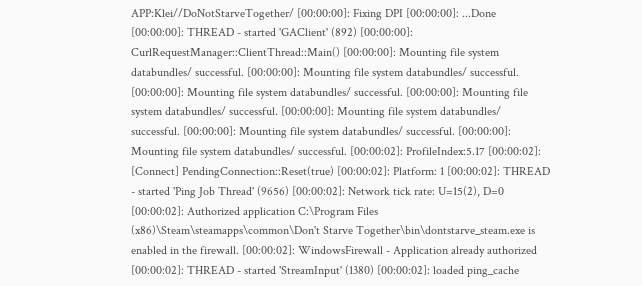APP:Klei//DoNotStarveTogether/ [00:00:00]: Fixing DPI [00:00:00]: ...Done [00:00:00]: THREAD - started 'GAClient' (892) [00:00:00]: CurlRequestManager::ClientThread::Main() [00:00:00]: Mounting file system databundles/ successful. [00:00:00]: Mounting file system databundles/ successful. [00:00:00]: Mounting file system databundles/ successful. [00:00:00]: Mounting file system databundles/ successful. [00:00:00]: Mounting file system databundles/ successful. [00:00:00]: Mounting file system databundles/ successful. [00:00:00]: Mounting file system databundles/ successful. [00:00:02]: ProfileIndex:5.17 [00:00:02]: [Connect] PendingConnection::Reset(true) [00:00:02]: Platform: 1 [00:00:02]: THREAD - started 'Ping Job Thread' (9656) [00:00:02]: Network tick rate: U=15(2), D=0 [00:00:02]: Authorized application C:\Program Files (x86)\Steam\steamapps\common\Don't Starve Together\bin\dontstarve_steam.exe is enabled in the firewall. [00:00:02]: WindowsFirewall - Application already authorized [00:00:02]: THREAD - started 'StreamInput' (1380) [00:00:02]: loaded ping_cache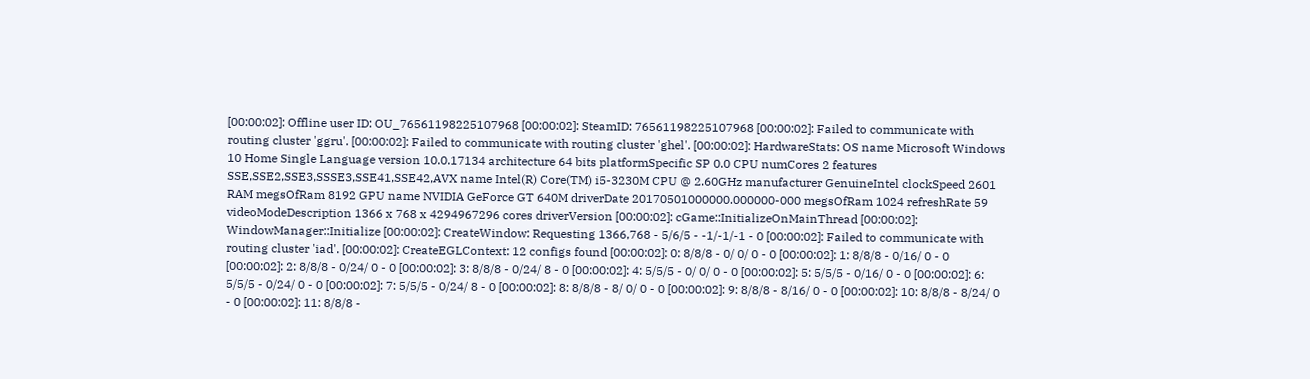[00:00:02]: Offline user ID: OU_76561198225107968 [00:00:02]: SteamID: 76561198225107968 [00:00:02]: Failed to communicate with routing cluster 'ggru'. [00:00:02]: Failed to communicate with routing cluster 'ghel'. [00:00:02]: HardwareStats: OS name Microsoft Windows 10 Home Single Language version 10.0.17134 architecture 64 bits platformSpecific SP 0.0 CPU numCores 2 features SSE,SSE2,SSE3,SSSE3,SSE41,SSE42,AVX name Intel(R) Core(TM) i5-3230M CPU @ 2.60GHz manufacturer GenuineIntel clockSpeed 2601 RAM megsOfRam 8192 GPU name NVIDIA GeForce GT 640M driverDate 20170501000000.000000-000 megsOfRam 1024 refreshRate 59 videoModeDescription 1366 x 768 x 4294967296 cores driverVersion [00:00:02]: cGame::InitializeOnMainThread [00:00:02]: WindowManager::Initialize [00:00:02]: CreateWindow: Requesting 1366,768 - 5/6/5 - -1/-1/-1 - 0 [00:00:02]: Failed to communicate with routing cluster 'iad'. [00:00:02]: CreateEGLContext: 12 configs found [00:00:02]: 0: 8/8/8 - 0/ 0/ 0 - 0 [00:00:02]: 1: 8/8/8 - 0/16/ 0 - 0 [00:00:02]: 2: 8/8/8 - 0/24/ 0 - 0 [00:00:02]: 3: 8/8/8 - 0/24/ 8 - 0 [00:00:02]: 4: 5/5/5 - 0/ 0/ 0 - 0 [00:00:02]: 5: 5/5/5 - 0/16/ 0 - 0 [00:00:02]: 6: 5/5/5 - 0/24/ 0 - 0 [00:00:02]: 7: 5/5/5 - 0/24/ 8 - 0 [00:00:02]: 8: 8/8/8 - 8/ 0/ 0 - 0 [00:00:02]: 9: 8/8/8 - 8/16/ 0 - 0 [00:00:02]: 10: 8/8/8 - 8/24/ 0 - 0 [00:00:02]: 11: 8/8/8 -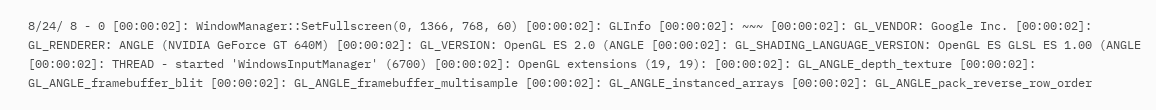8/24/ 8 - 0 [00:00:02]: WindowManager::SetFullscreen(0, 1366, 768, 60) [00:00:02]: GLInfo [00:00:02]: ~~~ [00:00:02]: GL_VENDOR: Google Inc. [00:00:02]: GL_RENDERER: ANGLE (NVIDIA GeForce GT 640M) [00:00:02]: GL_VERSION: OpenGL ES 2.0 (ANGLE [00:00:02]: GL_SHADING_LANGUAGE_VERSION: OpenGL ES GLSL ES 1.00 (ANGLE [00:00:02]: THREAD - started 'WindowsInputManager' (6700) [00:00:02]: OpenGL extensions (19, 19): [00:00:02]: GL_ANGLE_depth_texture [00:00:02]: GL_ANGLE_framebuffer_blit [00:00:02]: GL_ANGLE_framebuffer_multisample [00:00:02]: GL_ANGLE_instanced_arrays [00:00:02]: GL_ANGLE_pack_reverse_row_order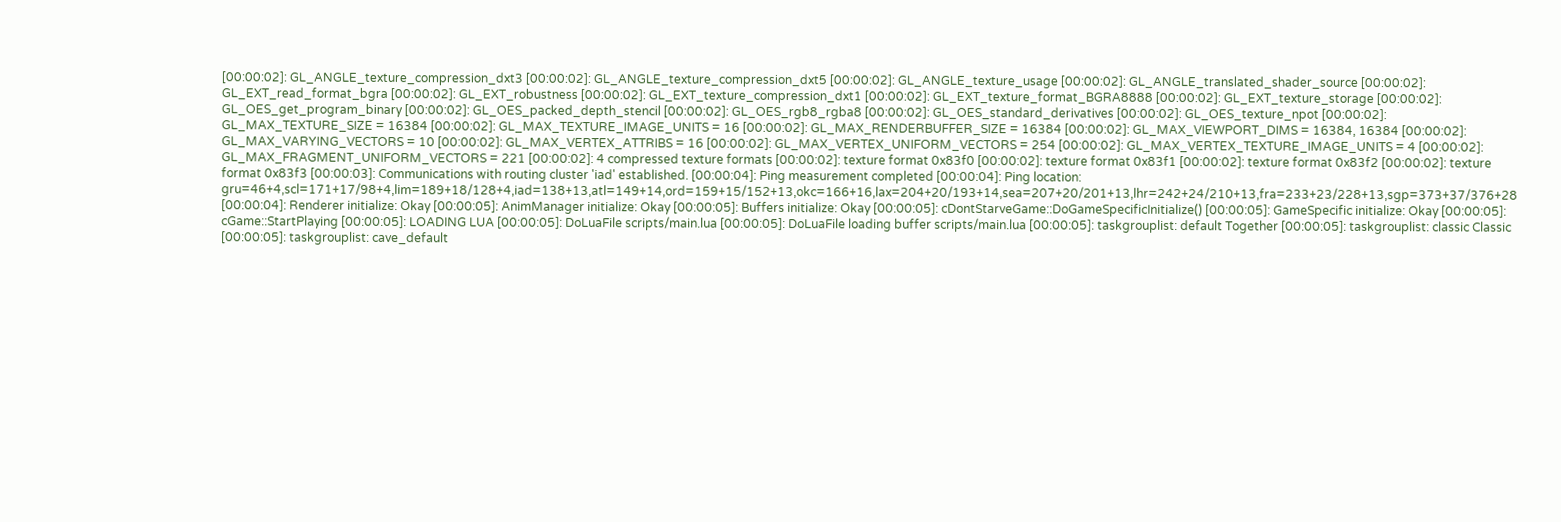[00:00:02]: GL_ANGLE_texture_compression_dxt3 [00:00:02]: GL_ANGLE_texture_compression_dxt5 [00:00:02]: GL_ANGLE_texture_usage [00:00:02]: GL_ANGLE_translated_shader_source [00:00:02]: GL_EXT_read_format_bgra [00:00:02]: GL_EXT_robustness [00:00:02]: GL_EXT_texture_compression_dxt1 [00:00:02]: GL_EXT_texture_format_BGRA8888 [00:00:02]: GL_EXT_texture_storage [00:00:02]: GL_OES_get_program_binary [00:00:02]: GL_OES_packed_depth_stencil [00:00:02]: GL_OES_rgb8_rgba8 [00:00:02]: GL_OES_standard_derivatives [00:00:02]: GL_OES_texture_npot [00:00:02]: GL_MAX_TEXTURE_SIZE = 16384 [00:00:02]: GL_MAX_TEXTURE_IMAGE_UNITS = 16 [00:00:02]: GL_MAX_RENDERBUFFER_SIZE = 16384 [00:00:02]: GL_MAX_VIEWPORT_DIMS = 16384, 16384 [00:00:02]: GL_MAX_VARYING_VECTORS = 10 [00:00:02]: GL_MAX_VERTEX_ATTRIBS = 16 [00:00:02]: GL_MAX_VERTEX_UNIFORM_VECTORS = 254 [00:00:02]: GL_MAX_VERTEX_TEXTURE_IMAGE_UNITS = 4 [00:00:02]: GL_MAX_FRAGMENT_UNIFORM_VECTORS = 221 [00:00:02]: 4 compressed texture formats [00:00:02]: texture format 0x83f0 [00:00:02]: texture format 0x83f1 [00:00:02]: texture format 0x83f2 [00:00:02]: texture format 0x83f3 [00:00:03]: Communications with routing cluster 'iad' established. [00:00:04]: Ping measurement completed [00:00:04]: Ping location: gru=46+4,scl=171+17/98+4,lim=189+18/128+4,iad=138+13,atl=149+14,ord=159+15/152+13,okc=166+16,lax=204+20/193+14,sea=207+20/201+13,lhr=242+24/210+13,fra=233+23/228+13,sgp=373+37/376+28 [00:00:04]: Renderer initialize: Okay [00:00:05]: AnimManager initialize: Okay [00:00:05]: Buffers initialize: Okay [00:00:05]: cDontStarveGame::DoGameSpecificInitialize() [00:00:05]: GameSpecific initialize: Okay [00:00:05]: cGame::StartPlaying [00:00:05]: LOADING LUA [00:00:05]: DoLuaFile scripts/main.lua [00:00:05]: DoLuaFile loading buffer scripts/main.lua [00:00:05]: taskgrouplist: default Together [00:00:05]: taskgrouplist: classic Classic [00:00:05]: taskgrouplist: cave_default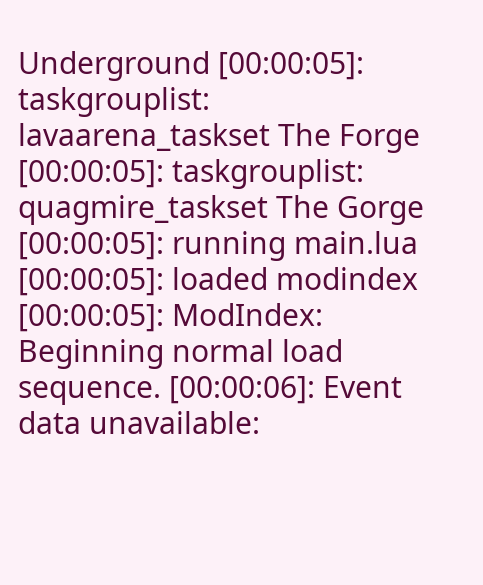Underground [00:00:05]: taskgrouplist: lavaarena_taskset The Forge [00:00:05]: taskgrouplist: quagmire_taskset The Gorge [00:00:05]: running main.lua [00:00:05]: loaded modindex [00:00:05]: ModIndex: Beginning normal load sequence. [00:00:06]: Event data unavailable: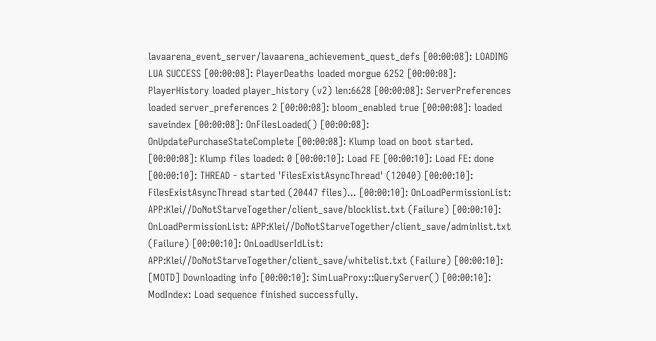lavaarena_event_server/lavaarena_achievement_quest_defs [00:00:08]: LOADING LUA SUCCESS [00:00:08]: PlayerDeaths loaded morgue 6252 [00:00:08]: PlayerHistory loaded player_history (v2) len:6628 [00:00:08]: ServerPreferences loaded server_preferences 2 [00:00:08]: bloom_enabled true [00:00:08]: loaded saveindex [00:00:08]: OnFilesLoaded() [00:00:08]: OnUpdatePurchaseStateComplete [00:00:08]: Klump load on boot started. [00:00:08]: Klump files loaded: 0 [00:00:10]: Load FE [00:00:10]: Load FE: done [00:00:10]: THREAD - started 'FilesExistAsyncThread' (12040) [00:00:10]: FilesExistAsyncThread started (20447 files)... [00:00:10]: OnLoadPermissionList: APP:Klei//DoNotStarveTogether/client_save/blocklist.txt (Failure) [00:00:10]: OnLoadPermissionList: APP:Klei//DoNotStarveTogether/client_save/adminlist.txt (Failure) [00:00:10]: OnLoadUserIdList: APP:Klei//DoNotStarveTogether/client_save/whitelist.txt (Failure) [00:00:10]: [MOTD] Downloading info [00:00:10]: SimLuaProxy::QueryServer() [00:00:10]: ModIndex: Load sequence finished successfully.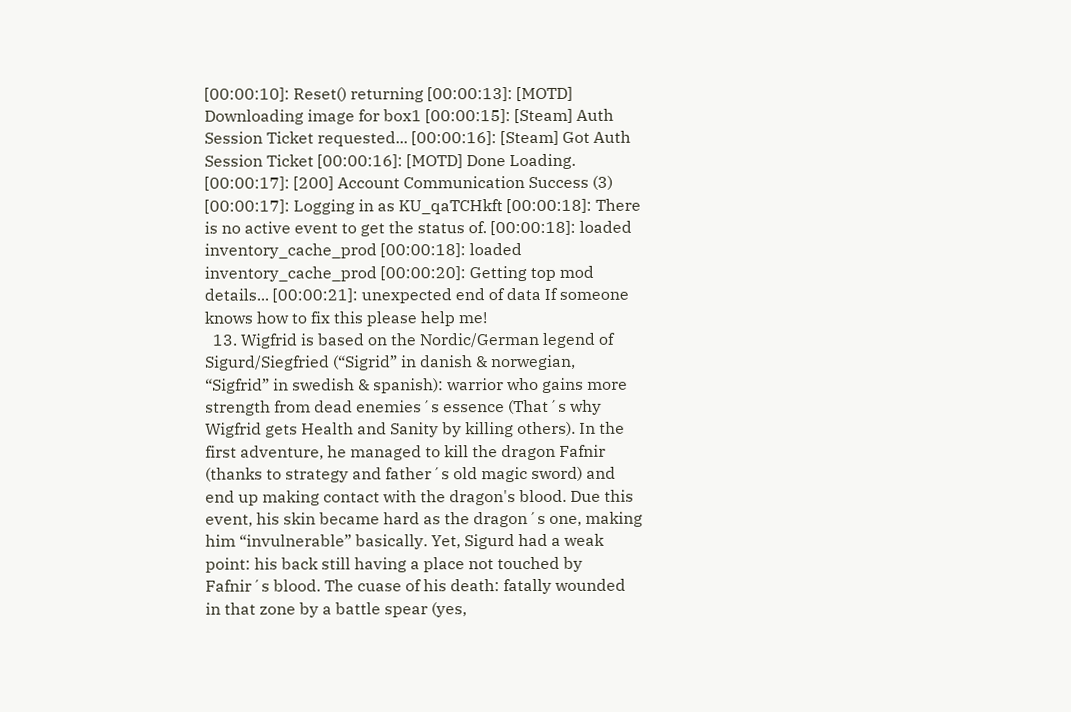[00:00:10]: Reset() returning [00:00:13]: [MOTD] Downloading image for box1 [00:00:15]: [Steam] Auth Session Ticket requested... [00:00:16]: [Steam] Got Auth Session Ticket [00:00:16]: [MOTD] Done Loading. [00:00:17]: [200] Account Communication Success (3) [00:00:17]: Logging in as KU_qaTCHkft [00:00:18]: There is no active event to get the status of. [00:00:18]: loaded inventory_cache_prod [00:00:18]: loaded inventory_cache_prod [00:00:20]: Getting top mod details... [00:00:21]: unexpected end of data If someone knows how to fix this please help me!
  13. Wigfrid is based on the Nordic/German legend of Sigurd/Siegfried (“Sigrid” in danish & norwegian, “Sigfrid” in swedish & spanish): warrior who gains more strength from dead enemies´s essence (That´s why Wigfrid gets Health and Sanity by killing others). In the first adventure, he managed to kill the dragon Fafnir (thanks to strategy and father´s old magic sword) and end up making contact with the dragon's blood. Due this event, his skin became hard as the dragon´s one, making him “invulnerable” basically. Yet, Sigurd had a weak point: his back still having a place not touched by Fafnir´s blood. The cuase of his death: fatally wounded in that zone by a battle spear (yes,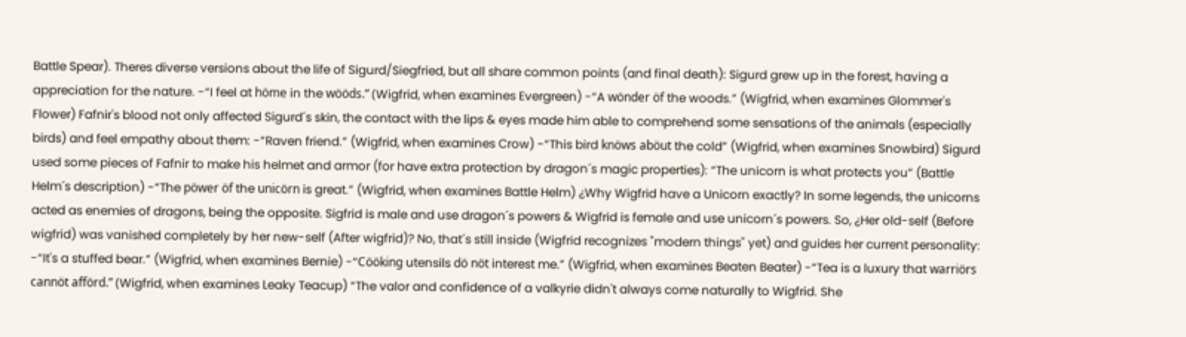Battle Spear). Theres diverse versions about the life of Sigurd/Siegfried, but all share common points (and final death): Sigurd grew up in the forest, having a appreciation for the nature. -“I feel at höme in the wööds.” (Wigfrid, when examines Evergreen) -“A wönder öf the woods.” (Wigfrid, when examines Glommer's Flower) Fafnir's blood not only affected Sigurd´s skin, the contact with the lips & eyes made him able to comprehend some sensations of the animals (especially birds) and feel empathy about them: -“Raven friend.” (Wigfrid, when examines Crow) -“This bird knöws aböut the cold” (Wigfrid, when examines Snowbird) Sigurd used some pieces of Fafnir to make his helmet and armor (for have extra protection by dragon´s magic properties): “The unicorn is what protects you” (Battle Helm´s description) -“The pöwer öf the unicörn is great.” (Wigfrid, when examines Battle Helm) ¿Why Wigfrid have a Unicorn exactly? In some legends, the unicorns acted as enemies of dragons, being the opposite. Sigfrid is male and use dragon´s powers & Wigfrid is female and use unicorn´s powers. So, ¿Her old-self (Before wigfrid) was vanished completely by her new-self (After wigfrid)? No, that´s still inside (Wigfrid recognizes "modern things" yet) and guides her current personality: -“It's a stuffed bear.” (Wigfrid, when examines Bernie) -“Cööking utensils dö nöt interest me.” (Wigfrid, when examines Beaten Beater) -“Tea is a luxury that warriörs cannöt afförd.” (Wigfrid, when examines Leaky Teacup) “The valor and confidence of a valkyrie didn't always come naturally to Wigfrid. She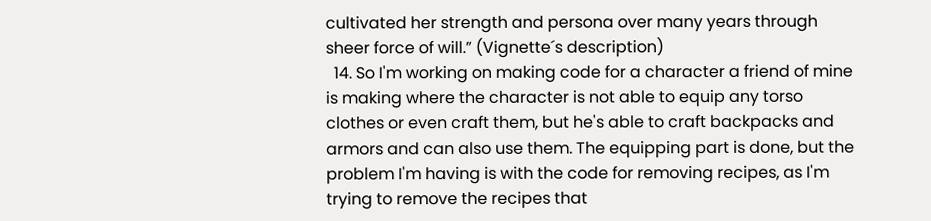cultivated her strength and persona over many years through sheer force of will.” (Vignette´s description)
  14. So I'm working on making code for a character a friend of mine is making where the character is not able to equip any torso clothes or even craft them, but he's able to craft backpacks and armors and can also use them. The equipping part is done, but the problem I'm having is with the code for removing recipes, as I'm trying to remove the recipes that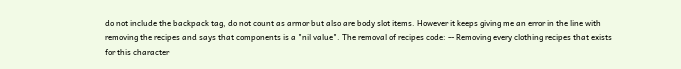do not include the backpack tag, do not count as armor but also are body slot items. However it keeps giving me an error in the line with removing the recipes and says that components is a "nil value". The removal of recipes code: -- Removing every clothing recipes that exists for this character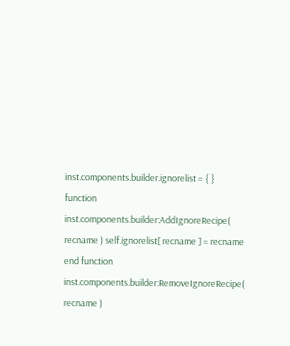inst.components.builder.ignorelist = { } function inst.components.builder:AddIgnoreRecipe( recname ) self.ignorelist[ recname ] = recname end function inst.components.builder:RemoveIgnoreRecipe( recname )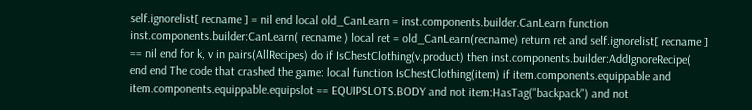self.ignorelist[ recname ] = nil end local old_CanLearn = inst.components.builder.CanLearn function inst.components.builder:CanLearn( recname ) local ret = old_CanLearn(recname) return ret and self.ignorelist[ recname ] == nil end for k, v in pairs(AllRecipes) do if IsChestClothing(v.product) then inst.components.builder:AddIgnoreRecipe( end end The code that crashed the game: local function IsChestClothing(item) if item.components.equippable and item.components.equippable.equipslot == EQUIPSLOTS.BODY and not item:HasTag("backpack") and not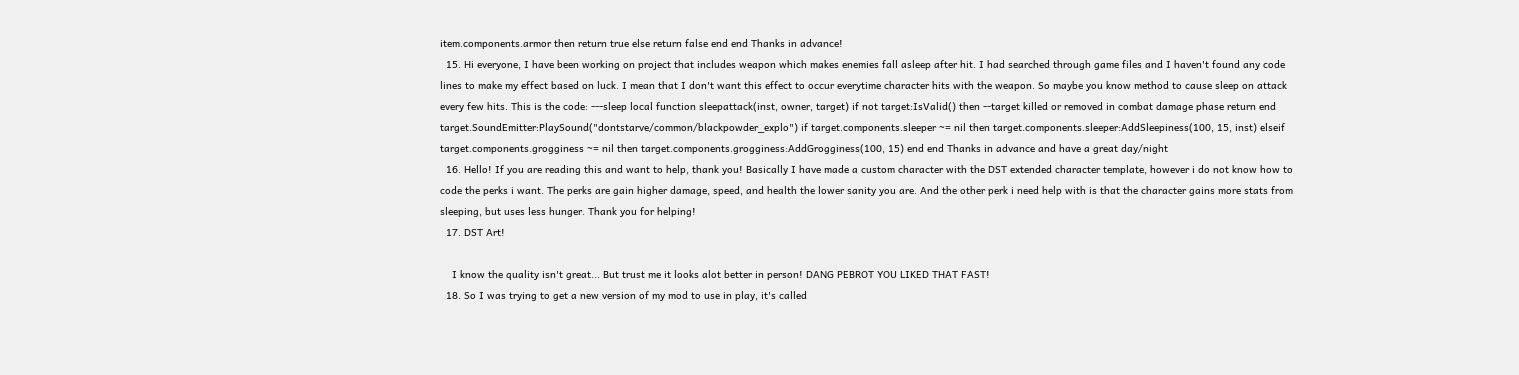item.components.armor then return true else return false end end Thanks in advance!
  15. Hi everyone, I have been working on project that includes weapon which makes enemies fall asleep after hit. I had searched through game files and I haven't found any code lines to make my effect based on luck. I mean that I don't want this effect to occur everytime character hits with the weapon. So maybe you know method to cause sleep on attack every few hits. This is the code: ---sleep local function sleepattack(inst, owner, target) if not target:IsValid() then --target killed or removed in combat damage phase return end target.SoundEmitter:PlaySound("dontstarve/common/blackpowder_explo") if target.components.sleeper ~= nil then target.components.sleeper:AddSleepiness(100, 15, inst) elseif target.components.grogginess ~= nil then target.components.grogginess:AddGrogginess(100, 15) end end Thanks in advance and have a great day/night
  16. Hello! If you are reading this and want to help, thank you! Basically I have made a custom character with the DST extended character template, however i do not know how to code the perks i want. The perks are gain higher damage, speed, and health the lower sanity you are. And the other perk i need help with is that the character gains more stats from sleeping, but uses less hunger. Thank you for helping!
  17. DST Art!

    I know the quality isn't great... But trust me it looks alot better in person! DANG PEBROT YOU LIKED THAT FAST!
  18. So I was trying to get a new version of my mod to use in play, it's called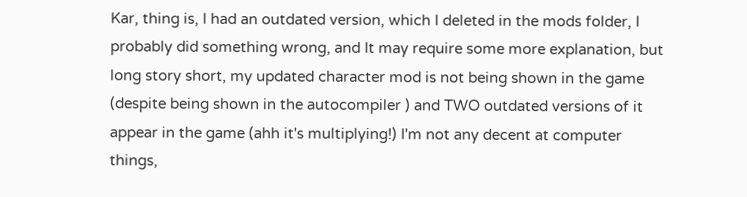Kar, thing is, I had an outdated version, which I deleted in the mods folder, I probably did something wrong, and It may require some more explanation, but long story short, my updated character mod is not being shown in the game (despite being shown in the autocompiler ) and TWO outdated versions of it appear in the game (ahh it's multiplying!) I'm not any decent at computer things,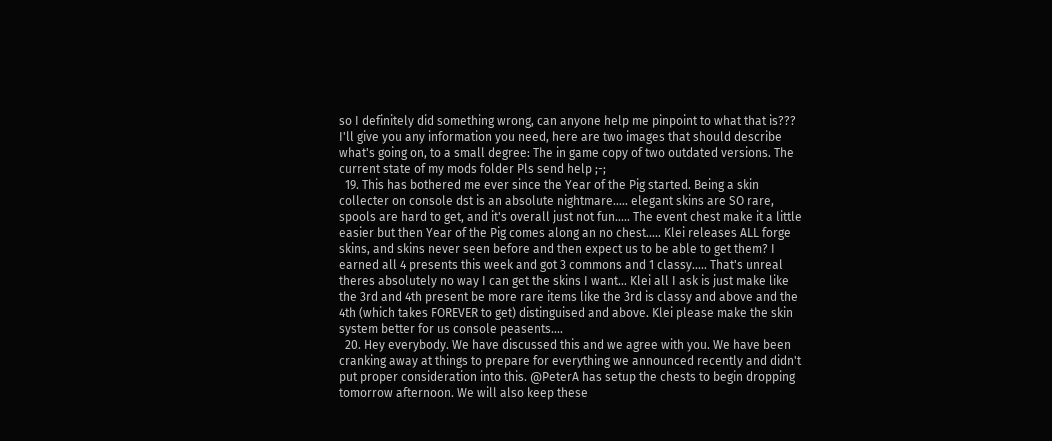so I definitely did something wrong, can anyone help me pinpoint to what that is??? I'll give you any information you need, here are two images that should describe what's going on, to a small degree: The in game copy of two outdated versions. The current state of my mods folder Pls send help ;-;
  19. This has bothered me ever since the Year of the Pig started. Being a skin collecter on console dst is an absolute nightmare..... elegant skins are SO rare, spools are hard to get, and it's overall just not fun..... The event chest make it a little easier but then Year of the Pig comes along an no chest..... Klei releases ALL forge skins, and skins never seen before and then expect us to be able to get them? I earned all 4 presents this week and got 3 commons and 1 classy..... That's unreal theres absolutely no way I can get the skins I want... Klei all I ask is just make like the 3rd and 4th present be more rare items like the 3rd is classy and above and the 4th (which takes FOREVER to get) distinguised and above. Klei please make the skin system better for us console peasents....
  20. Hey everybody. We have discussed this and we agree with you. We have been cranking away at things to prepare for everything we announced recently and didn't put proper consideration into this. @PeterA has setup the chests to begin dropping tomorrow afternoon. We will also keep these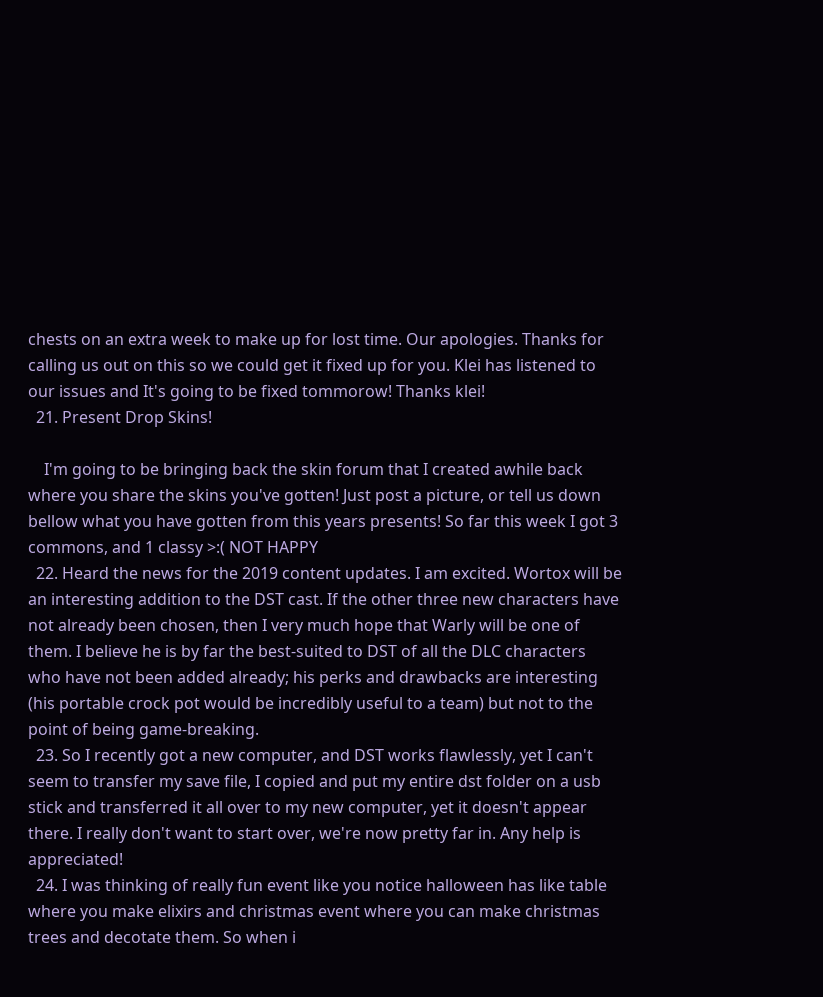chests on an extra week to make up for lost time. Our apologies. Thanks for calling us out on this so we could get it fixed up for you. Klei has listened to our issues and It's going to be fixed tommorow! Thanks klei!
  21. Present Drop Skins!

    I'm going to be bringing back the skin forum that I created awhile back where you share the skins you've gotten! Just post a picture, or tell us down bellow what you have gotten from this years presents! So far this week I got 3 commons, and 1 classy >:( NOT HAPPY
  22. Heard the news for the 2019 content updates. I am excited. Wortox will be an interesting addition to the DST cast. If the other three new characters have not already been chosen, then I very much hope that Warly will be one of them. I believe he is by far the best-suited to DST of all the DLC characters who have not been added already; his perks and drawbacks are interesting (his portable crock pot would be incredibly useful to a team) but not to the point of being game-breaking.
  23. So I recently got a new computer, and DST works flawlessly, yet I can't seem to transfer my save file, I copied and put my entire dst folder on a usb stick and transferred it all over to my new computer, yet it doesn't appear there. I really don't want to start over, we're now pretty far in. Any help is appreciated!
  24. I was thinking of really fun event like you notice halloween has like table where you make elixirs and christmas event where you can make christmas trees and decotate them. So when i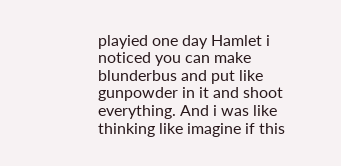playied one day Hamlet i noticed you can make blunderbus and put like gunpowder in it and shoot everything. And i was like thinking like imagine if this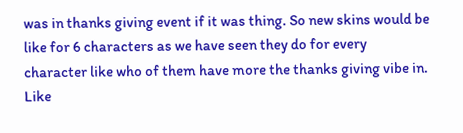was in thanks giving event if it was thing. So new skins would be like for 6 characters as we have seen they do for every character like who of them have more the thanks giving vibe in. Like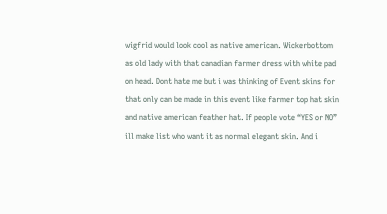wigfrid would look cool as native american. Wickerbottom as old lady with that canadian farmer dress with white pad on head. Dont hate me but i was thinking of Event skins for that only can be made in this event like farmer top hat skin and native american feather hat. If people vote “YES or NO” ill make list who want it as normal elegant skin. And i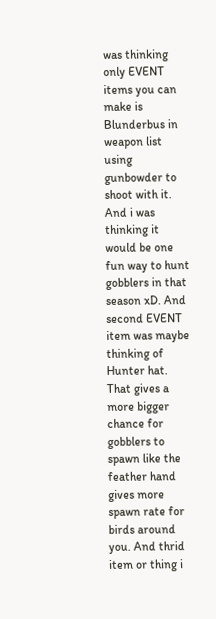was thinking only EVENT items you can make is Blunderbus in weapon list using gunbowder to shoot with it. And i was thinking it would be one fun way to hunt gobblers in that season xD. And second EVENT item was maybe thinking of Hunter hat. That gives a more bigger chance for gobblers to spawn like the feather hand gives more spawn rate for birds around you. And thrid item or thing i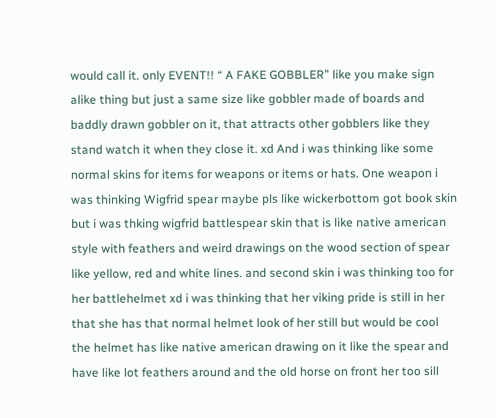would call it. only EVENT!! “ A FAKE GOBBLER” like you make sign alike thing but just a same size like gobbler made of boards and baddly drawn gobbler on it, that attracts other gobblers like they stand watch it when they close it. xd And i was thinking like some normal skins for items for weapons or items or hats. One weapon i was thinking Wigfrid spear maybe pls like wickerbottom got book skin but i was thking wigfrid battlespear skin that is like native american style with feathers and weird drawings on the wood section of spear like yellow, red and white lines. and second skin i was thinking too for her battlehelmet xd i was thinking that her viking pride is still in her that she has that normal helmet look of her still but would be cool the helmet has like native american drawing on it like the spear and have like lot feathers around and the old horse on front her too sill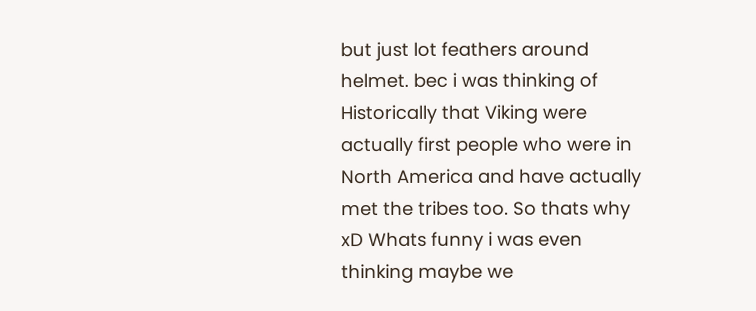but just lot feathers around helmet. bec i was thinking of Historically that Viking were actually first people who were in North America and have actually met the tribes too. So thats why xD Whats funny i was even thinking maybe we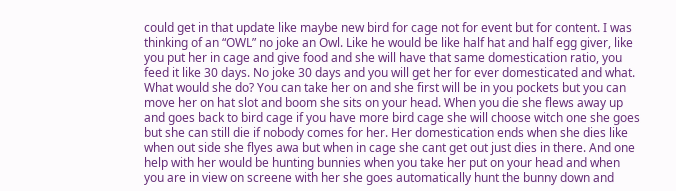could get in that update like maybe new bird for cage not for event but for content. I was thinking of an “OWL” no joke an Owl. Like he would be like half hat and half egg giver, like you put her in cage and give food and she will have that same domestication ratio, you feed it like 30 days. No joke 30 days and you will get her for ever domesticated and what. What would she do? You can take her on and she first will be in you pockets but you can move her on hat slot and boom she sits on your head. When you die she flews away up and goes back to bird cage if you have more bird cage she will choose witch one she goes but she can still die if nobody comes for her. Her domestication ends when she dies like when out side she flyes awa but when in cage she cant get out just dies in there. And one help with her would be hunting bunnies when you take her put on your head and when you are in view on screene with her she goes automatically hunt the bunny down and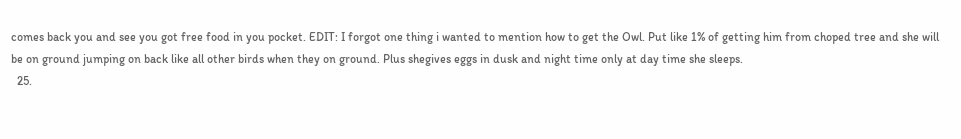comes back you and see you got free food in you pocket. EDIT: I forgot one thing i wanted to mention how to get the Owl. Put like 1% of getting him from choped tree and she will be on ground jumping on back like all other birds when they on ground. Plus shegives eggs in dusk and night time only at day time she sleeps.
  25.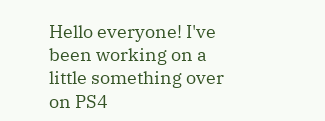Hello everyone! I've been working on a little something over on PS4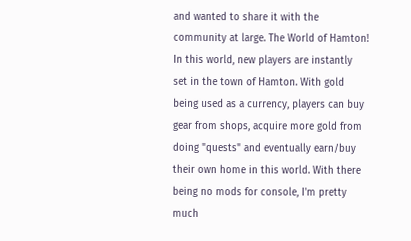and wanted to share it with the community at large. The World of Hamton! In this world, new players are instantly set in the town of Hamton. With gold being used as a currency, players can buy gear from shops, acquire more gold from doing "quests" and eventually earn/buy their own home in this world. With there being no mods for console, I'm pretty much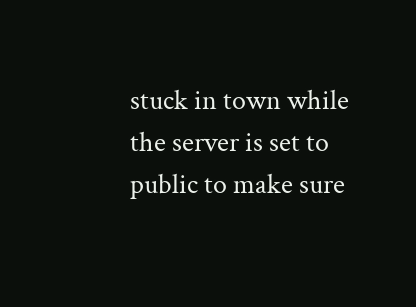stuck in town while the server is set to public to make sure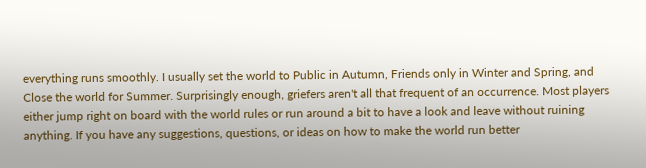everything runs smoothly. I usually set the world to Public in Autumn, Friends only in Winter and Spring, and Close the world for Summer. Surprisingly enough, griefers aren't all that frequent of an occurrence. Most players either jump right on board with the world rules or run around a bit to have a look and leave without ruining anything. If you have any suggestions, questions, or ideas on how to make the world run better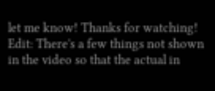let me know! Thanks for watching! Edit: There's a few things not shown in the video so that the actual in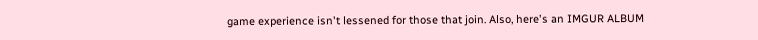game experience isn't lessened for those that join. Also, here's an IMGUR ALBUM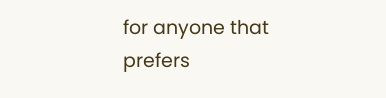for anyone that prefers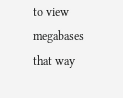to view megabases that way